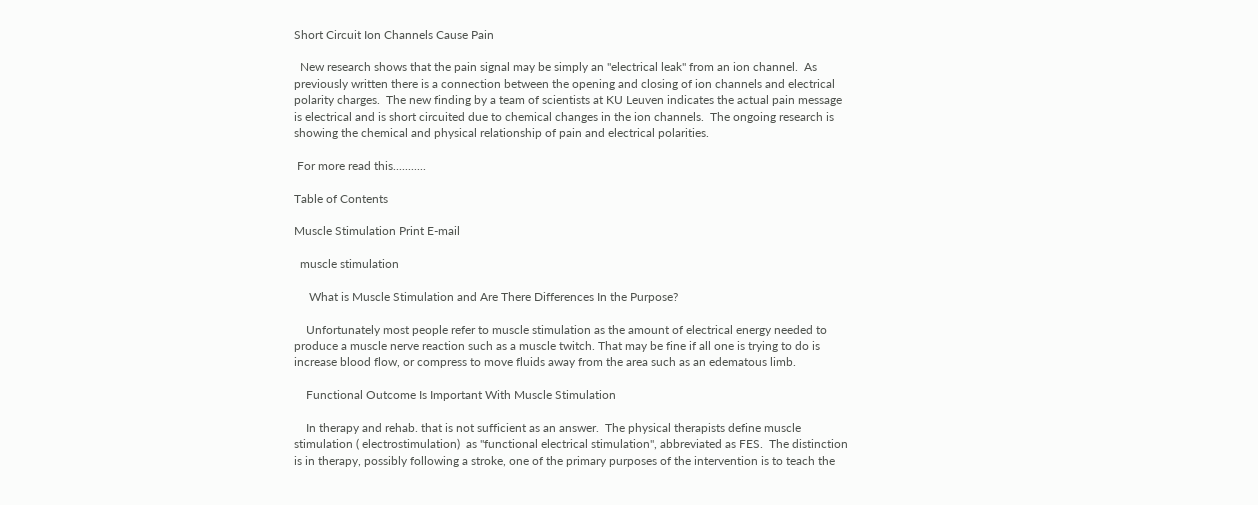Short Circuit Ion Channels Cause Pain

  New research shows that the pain signal may be simply an "electrical leak" from an ion channel.  As previously written there is a connection between the opening and closing of ion channels and electrical polarity charges.  The new finding by a team of scientists at KU Leuven indicates the actual pain message is electrical and is short circuited due to chemical changes in the ion channels.  The ongoing research is showing the chemical and physical relationship of pain and electrical polarities.

 For more read this...........

Table of Contents

Muscle Stimulation Print E-mail

  muscle stimulation

     What is Muscle Stimulation and Are There Differences In the Purpose?

    Unfortunately most people refer to muscle stimulation as the amount of electrical energy needed to produce a muscle nerve reaction such as a muscle twitch. That may be fine if all one is trying to do is increase blood flow, or compress to move fluids away from the area such as an edematous limb.

    Functional Outcome Is Important With Muscle Stimulation

    In therapy and rehab. that is not sufficient as an answer.  The physical therapists define muscle stimulation ( electrostimulation)  as "functional electrical stimulation", abbreviated as FES.  The distinction is in therapy, possibly following a stroke, one of the primary purposes of the intervention is to teach the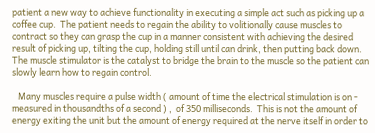patient a new way to achieve functionality in executing a simple act such as picking up a coffee cup.  The patient needs to regain the ability to volitionally cause muscles to contract so they can grasp the cup in a manner consistent with achieving the desired result of picking up, tilting the cup, holding still until can drink, then putting back down.  The muscle stimulator is the catalyst to bridge the brain to the muscle so the patient can slowly learn how to regain control.

   Many muscles require a pulse width ( amount of time the electrical stimulation is on - measured in thousandths of a second ) ,  of 350 milliseconds.  This is not the amount of energy exiting the unit but the amount of energy required at the nerve itself in order to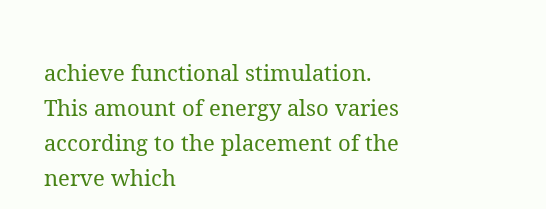achieve functional stimulation.  This amount of energy also varies according to the placement of the nerve which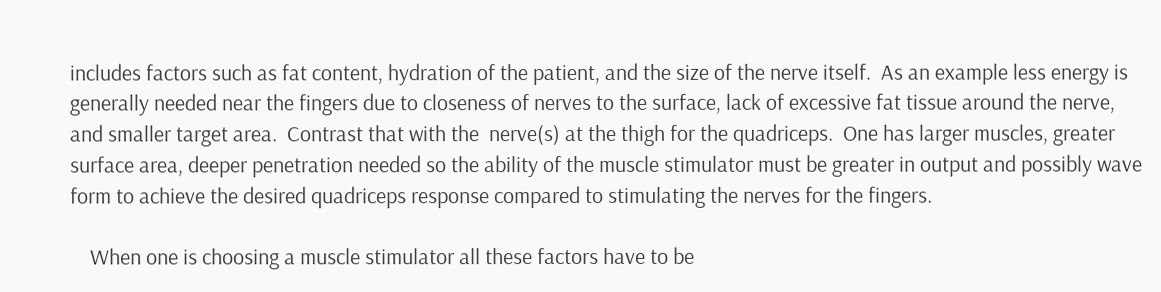includes factors such as fat content, hydration of the patient, and the size of the nerve itself.  As an example less energy is generally needed near the fingers due to closeness of nerves to the surface, lack of excessive fat tissue around the nerve, and smaller target area.  Contrast that with the  nerve(s) at the thigh for the quadriceps.  One has larger muscles, greater surface area, deeper penetration needed so the ability of the muscle stimulator must be greater in output and possibly wave form to achieve the desired quadriceps response compared to stimulating the nerves for the fingers.

    When one is choosing a muscle stimulator all these factors have to be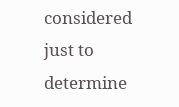considered just to determine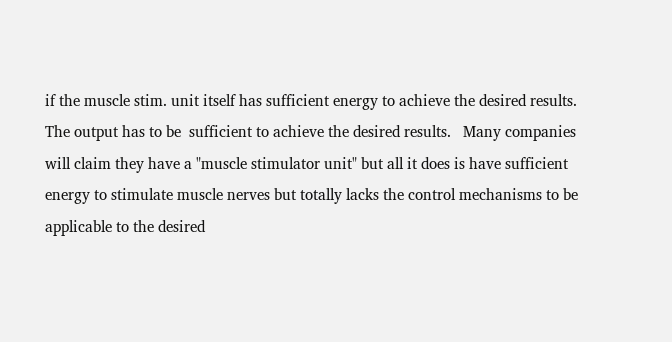if the muscle stim. unit itself has sufficient energy to achieve the desired results.  The output has to be  sufficient to achieve the desired results.   Many companies will claim they have a "muscle stimulator unit" but all it does is have sufficient energy to stimulate muscle nerves but totally lacks the control mechanisms to be applicable to the desired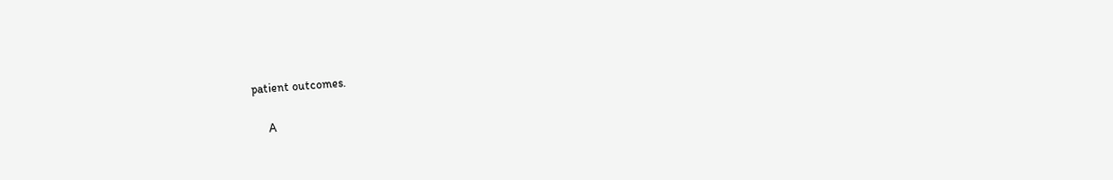patient outcomes.

     A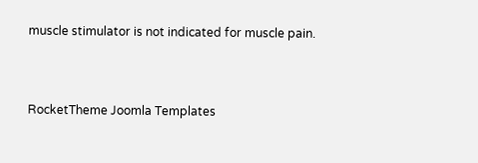muscle stimulator is not indicated for muscle pain.



RocketTheme Joomla Templates